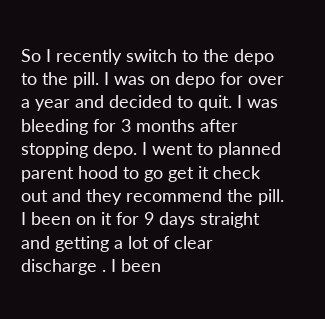So I recently switch to the depo to the pill. I was on depo for over a year and decided to quit. I was bleeding for 3 months after stopping depo. I went to planned parent hood to go get it check out and they recommend the pill. I been on it for 9 days straight and getting a lot of clear discharge . I been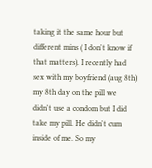taking it the same hour but different mins ( I don't know if that matters). I recently had sex with my boyfriend (aug 8th) my 8th day on the pill we didn't use a condom but I did take my pill. He didn't cum inside of me. So my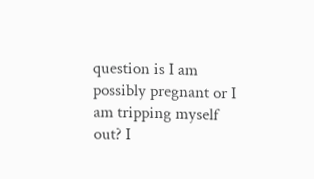question is I am possibly pregnant or I am tripping myself out? I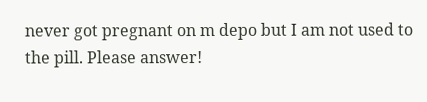never got pregnant on m depo but I am not used to the pill. Please answer!